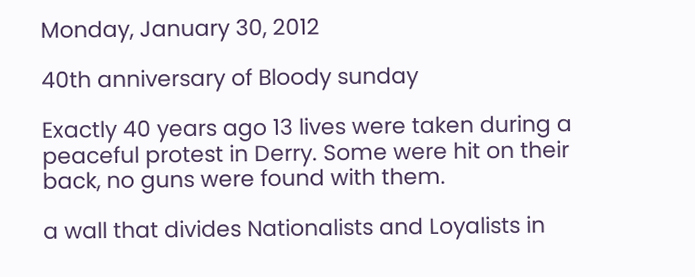Monday, January 30, 2012

40th anniversary of Bloody sunday

Exactly 40 years ago 13 lives were taken during a peaceful protest in Derry. Some were hit on their back, no guns were found with them.

a wall that divides Nationalists and Loyalists in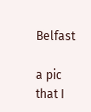Belfast

a pic that I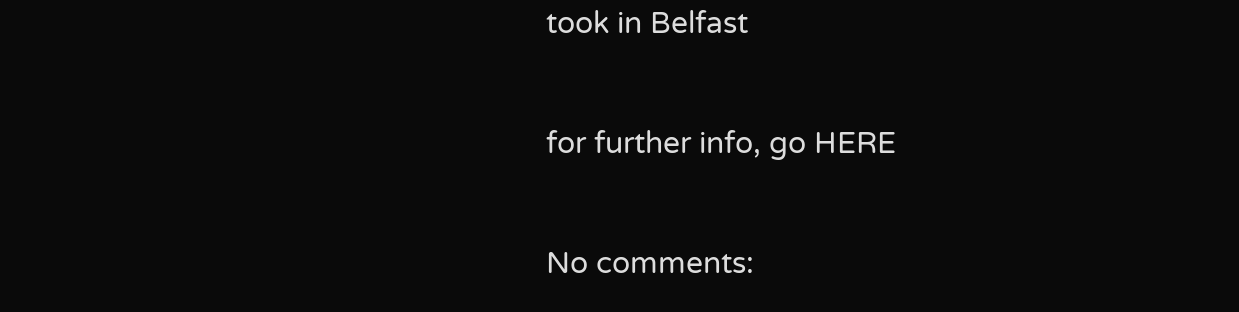took in Belfast

for further info, go HERE

No comments: